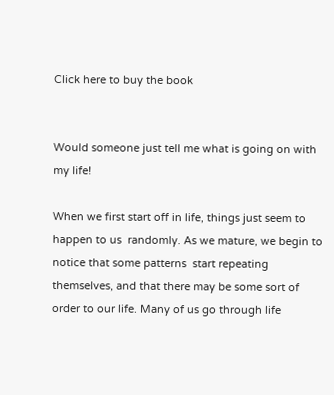Click here to buy the book


Would someone just tell me what is going on with my life!

When we first start off in life, things just seem to happen to us  randomly. As we mature, we begin to notice that some patterns  start repeating themselves, and that there may be some sort of  order to our life. Many of us go through life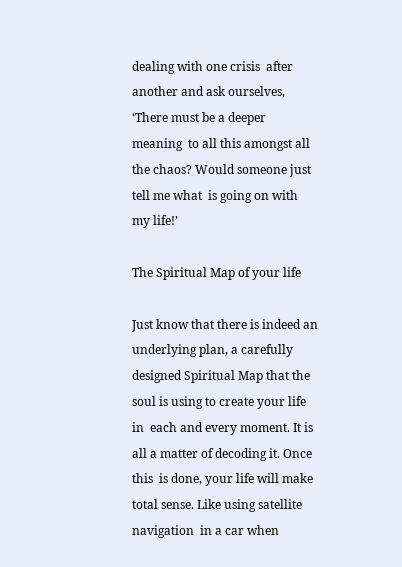dealing with one crisis  after another and ask ourselves, ‘There must be a deeper meaning  to all this amongst all the chaos? Would someone just tell me what  is going on with my life!’

The Spiritual Map of your life

Just know that there is indeed an underlying plan, a carefully  designed Spiritual Map that the soul is using to create your life in  each and every moment. It is all a matter of decoding it. Once this  is done, your life will make total sense. Like using satellite navigation  in a car when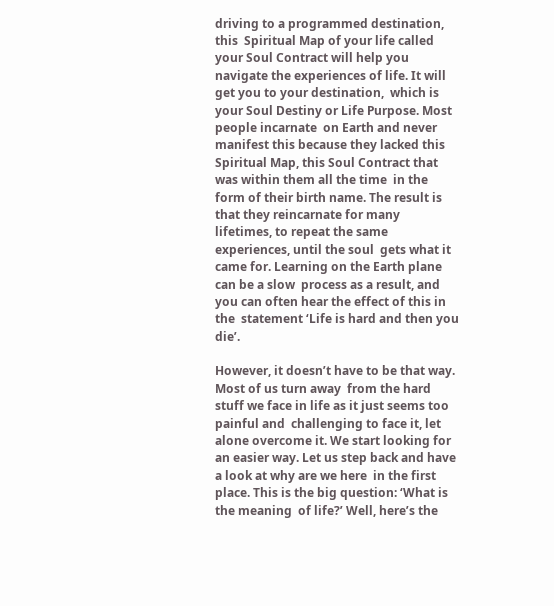driving to a programmed destination, this  Spiritual Map of your life called your Soul Contract will help you  navigate the experiences of life. It will get you to your destination,  which is your Soul Destiny or Life Purpose. Most people incarnate  on Earth and never manifest this because they lacked this  Spiritual Map, this Soul Contract that was within them all the time  in the form of their birth name. The result is that they reincarnate for many lifetimes, to repeat the same experiences, until the soul  gets what it came for. Learning on the Earth plane can be a slow  process as a result, and you can often hear the effect of this in the  statement ‘Life is hard and then you die’.

However, it doesn’t have to be that way. Most of us turn away  from the hard stuff we face in life as it just seems too painful and  challenging to face it, let alone overcome it. We start looking for  an easier way. Let us step back and have a look at why are we here  in the first place. This is the big question: ‘What is the meaning  of life?’ Well, here’s the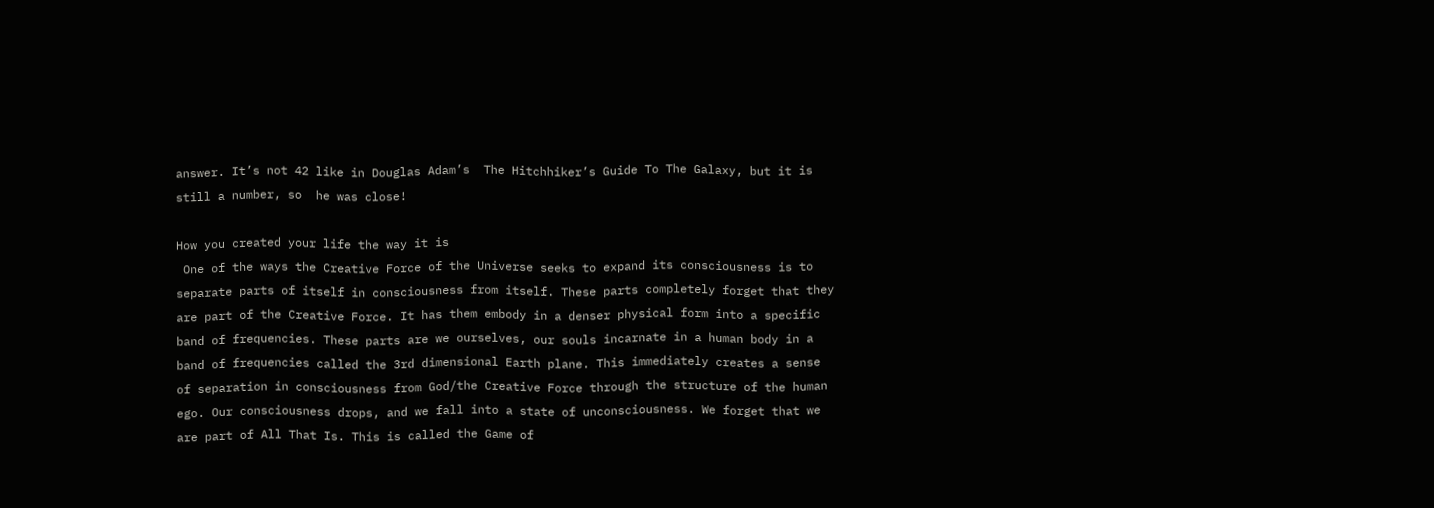answer. It’s not 42 like in Douglas Adam’s  The Hitchhiker’s Guide To The Galaxy, but it is still a number, so  he was close!

How you created your life the way it is
 One of the ways the Creative Force of the Universe seeks to expand its consciousness is to separate parts of itself in consciousness from itself. These parts completely forget that they are part of the Creative Force. It has them embody in a denser physical form into a specific band of frequencies. These parts are we ourselves, our souls incarnate in a human body in a band of frequencies called the 3rd dimensional Earth plane. This immediately creates a sense of separation in consciousness from God/the Creative Force through the structure of the human ego. Our consciousness drops, and we fall into a state of unconsciousness. We forget that we are part of All That Is. This is called the Game of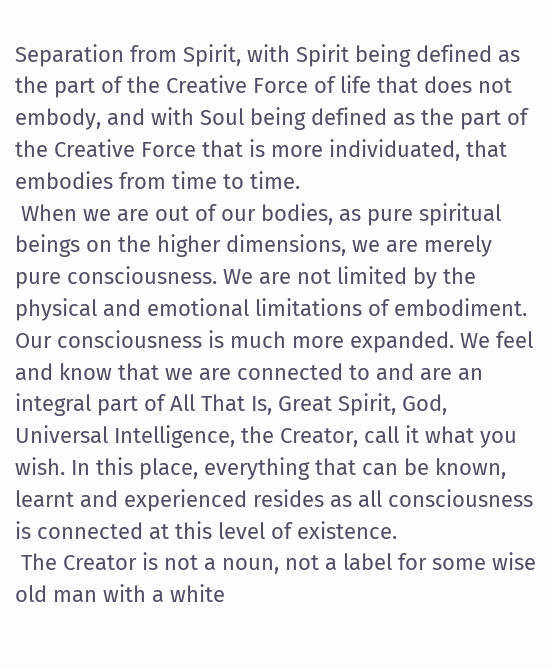Separation from Spirit, with Spirit being defined as the part of the Creative Force of life that does not embody, and with Soul being defined as the part of the Creative Force that is more individuated, that embodies from time to time.
 When we are out of our bodies, as pure spiritual beings on the higher dimensions, we are merely pure consciousness. We are not limited by the physical and emotional limitations of embodiment. Our consciousness is much more expanded. We feel and know that we are connected to and are an integral part of All That Is, Great Spirit, God, Universal Intelligence, the Creator, call it what you wish. In this place, everything that can be known, learnt and experienced resides as all consciousness is connected at this level of existence.
 The Creator is not a noun, not a label for some wise old man with a white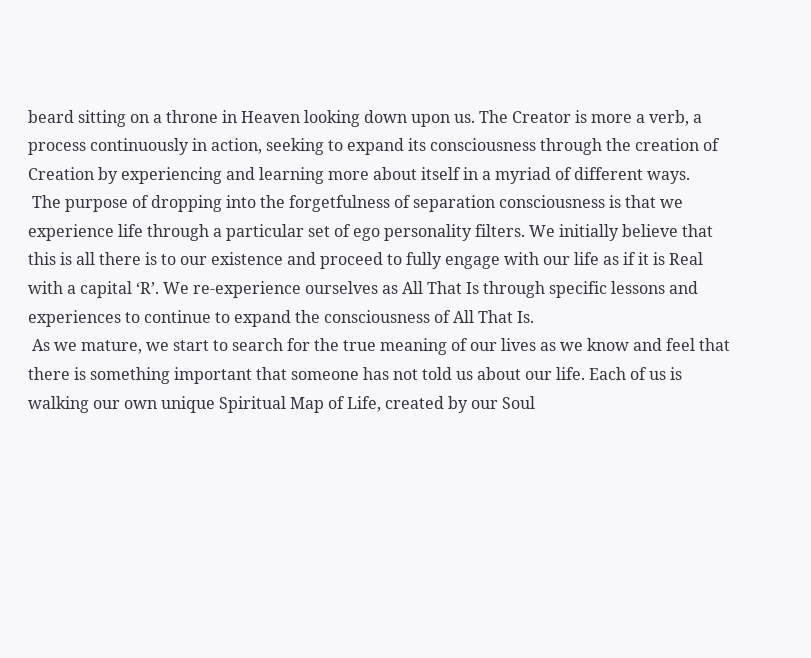beard sitting on a throne in Heaven looking down upon us. The Creator is more a verb, a process continuously in action, seeking to expand its consciousness through the creation of Creation by experiencing and learning more about itself in a myriad of different ways.
 The purpose of dropping into the forgetfulness of separation consciousness is that we experience life through a particular set of ego personality filters. We initially believe that this is all there is to our existence and proceed to fully engage with our life as if it is Real with a capital ‘R’. We re-experience ourselves as All That Is through specific lessons and experiences to continue to expand the consciousness of All That Is.
 As we mature, we start to search for the true meaning of our lives as we know and feel that there is something important that someone has not told us about our life. Each of us is walking our own unique Spiritual Map of Life, created by our Soul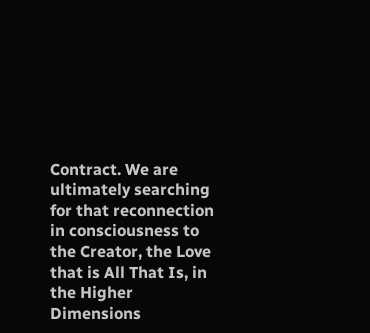Contract. We are ultimately searching for that reconnection in consciousness to the Creator, the Love that is All That Is, in the Higher Dimensions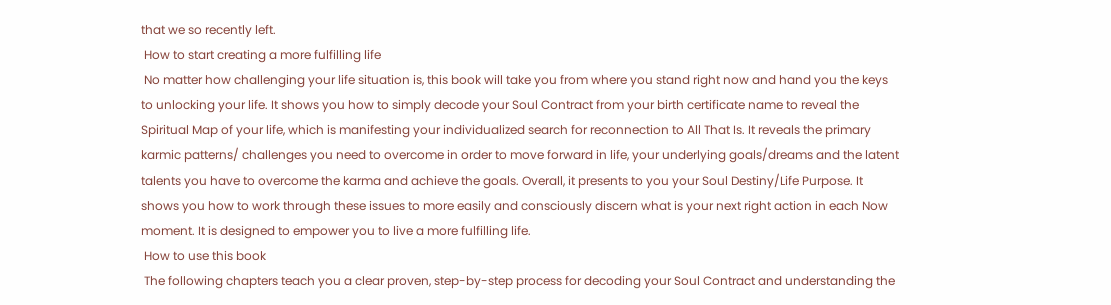that we so recently left.
 How to start creating a more fulfilling life
 No matter how challenging your life situation is, this book will take you from where you stand right now and hand you the keys to unlocking your life. It shows you how to simply decode your Soul Contract from your birth certificate name to reveal the Spiritual Map of your life, which is manifesting your individualized search for reconnection to All That Is. It reveals the primary karmic patterns/ challenges you need to overcome in order to move forward in life, your underlying goals/dreams and the latent talents you have to overcome the karma and achieve the goals. Overall, it presents to you your Soul Destiny/Life Purpose. It shows you how to work through these issues to more easily and consciously discern what is your next right action in each Now moment. It is designed to empower you to live a more fulfilling life.
 How to use this book
 The following chapters teach you a clear proven, step-by-step process for decoding your Soul Contract and understanding the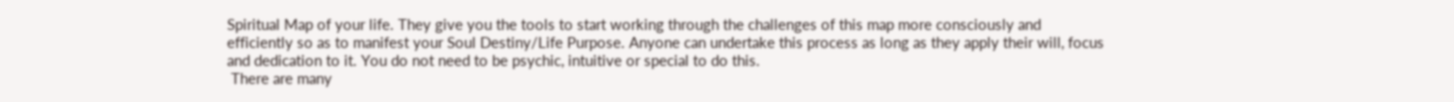Spiritual Map of your life. They give you the tools to start working through the challenges of this map more consciously and efficiently so as to manifest your Soul Destiny/Life Purpose. Anyone can undertake this process as long as they apply their will, focus and dedication to it. You do not need to be psychic, intuitive or special to do this.
 There are many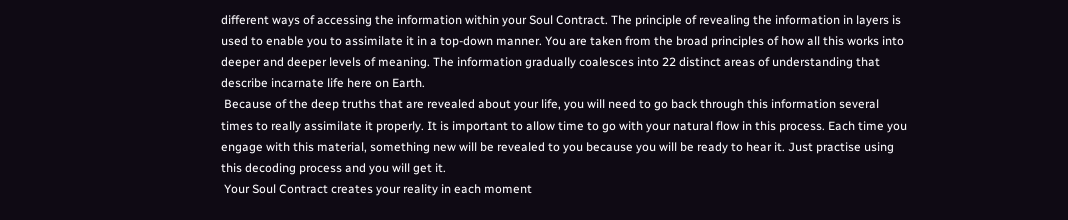different ways of accessing the information within your Soul Contract. The principle of revealing the information in layers is used to enable you to assimilate it in a top-down manner. You are taken from the broad principles of how all this works into deeper and deeper levels of meaning. The information gradually coalesces into 22 distinct areas of understanding that describe incarnate life here on Earth.
 Because of the deep truths that are revealed about your life, you will need to go back through this information several times to really assimilate it properly. It is important to allow time to go with your natural flow in this process. Each time you engage with this material, something new will be revealed to you because you will be ready to hear it. Just practise using this decoding process and you will get it.
 Your Soul Contract creates your reality in each moment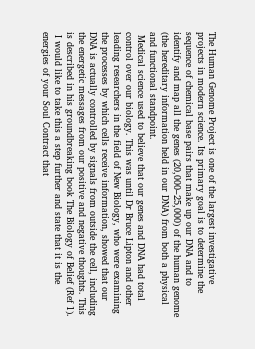The Human Genome Project is one of the largest investigative projects in modern science. Its primary goal is to determine the sequence of chemical base pairs that make up our DNA and to identify and map all the genes (20,000–25,000) of the human genome (the hereditary information held in our DNA) from both a physical and functional standpoint.
 Medical science used to believe that our genes and DNA had total control over our biology. This was until Dr Bruce Lipton and other leading researchers in the field of New Biology, who were examining the processes by which cells receive information, showed that our DNA is actually controlled by signals from outside the cell, including the energetic messages from our positive and negative thoughts. This is described in his groundbreaking book The Biology of Belief (Ref 1).
 I would like to take this a step further and state that it is the energies of your Soul Contract that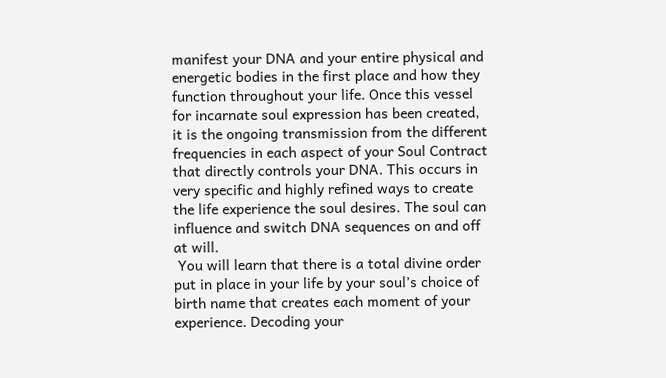manifest your DNA and your entire physical and energetic bodies in the first place and how they function throughout your life. Once this vessel for incarnate soul expression has been created, it is the ongoing transmission from the different frequencies in each aspect of your Soul Contract that directly controls your DNA. This occurs in very specific and highly refined ways to create the life experience the soul desires. The soul can influence and switch DNA sequences on and off at will.
 You will learn that there is a total divine order put in place in your life by your soul’s choice of birth name that creates each moment of your experience. Decoding your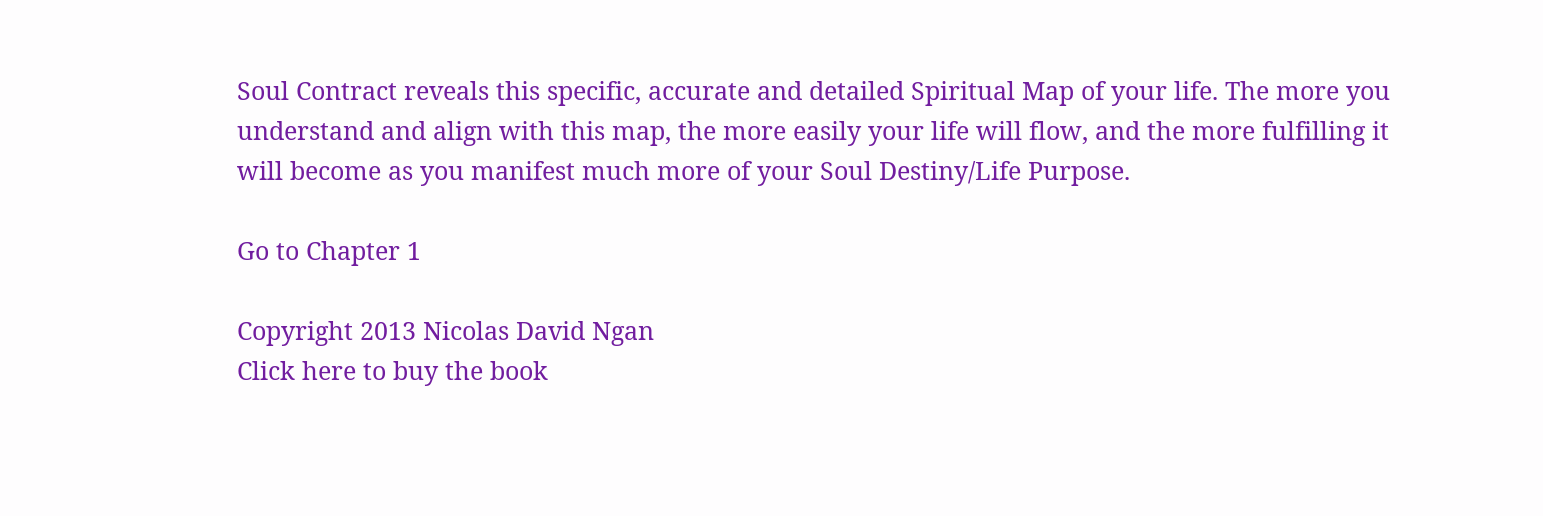Soul Contract reveals this specific, accurate and detailed Spiritual Map of your life. The more you understand and align with this map, the more easily your life will flow, and the more fulfilling it will become as you manifest much more of your Soul Destiny/Life Purpose.

Go to Chapter 1

Copyright 2013 Nicolas David Ngan
Click here to buy the book